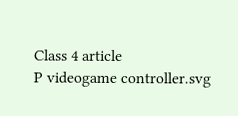Class 4 article
P videogame controller.svg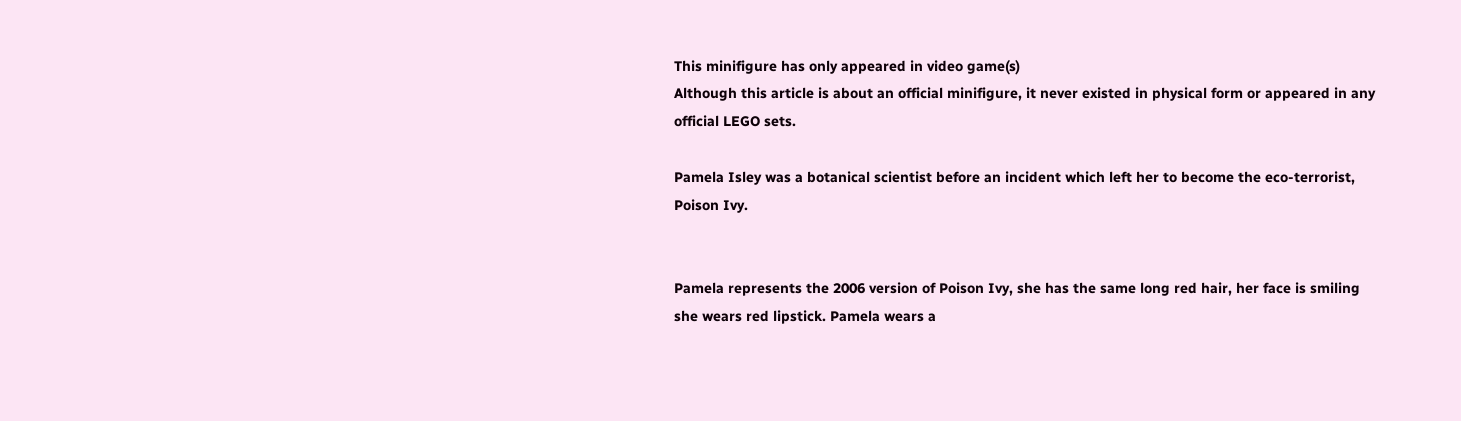This minifigure has only appeared in video game(s)
Although this article is about an official minifigure, it never existed in physical form or appeared in any official LEGO sets.

Pamela Isley was a botanical scientist before an incident which left her to become the eco-terrorist, Poison Ivy.


Pamela represents the 2006 version of Poison Ivy, she has the same long red hair, her face is smiling she wears red lipstick. Pamela wears a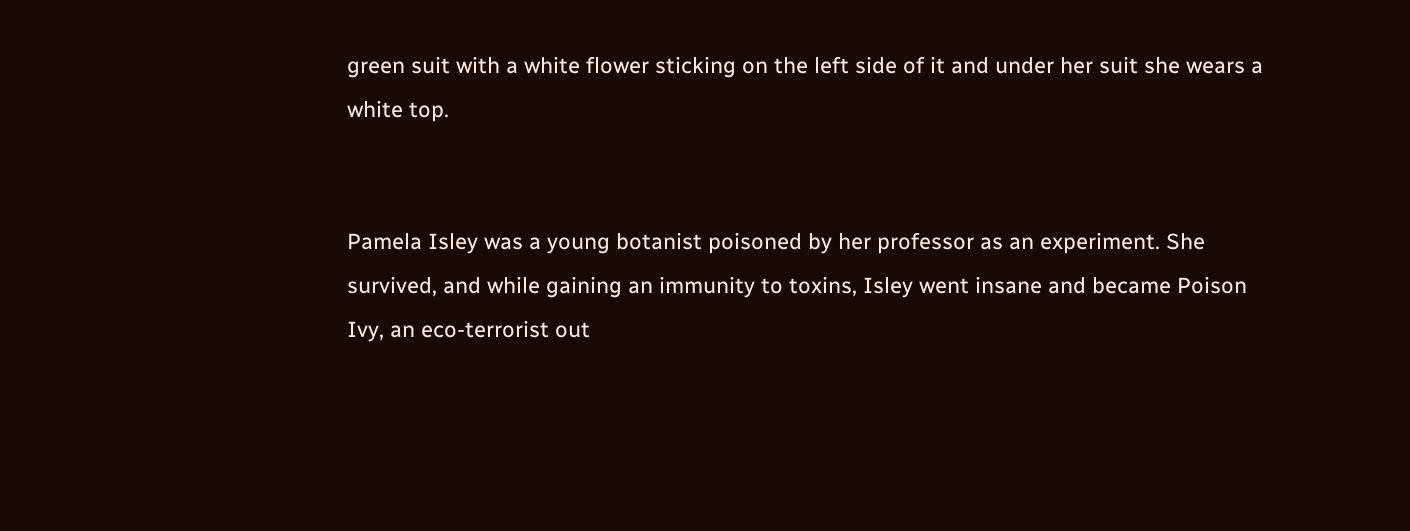green suit with a white flower sticking on the left side of it and under her suit she wears a white top.


Pamela Isley was a young botanist poisoned by her professor as an experiment. She survived, and while gaining an immunity to toxins, Isley went insane and became Poison Ivy, an eco-terrorist out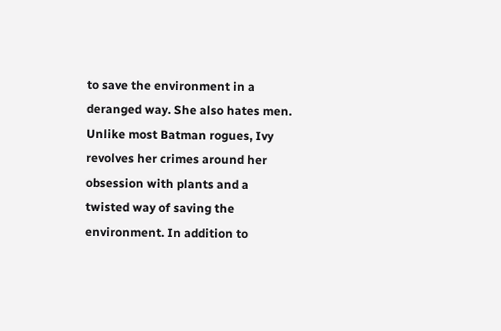to save the environment in a deranged way. She also hates men. Unlike most Batman rogues, Ivy revolves her crimes around her obsession with plants and a twisted way of saving the environment. In addition to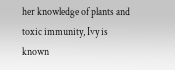her knowledge of plants and toxic immunity, Ivy is known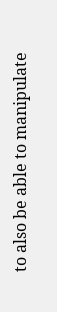to also be able to manipulate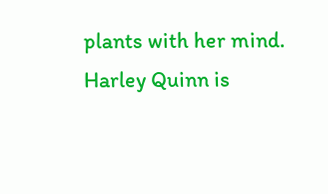plants with her mind. Harley Quinn is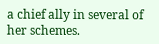a chief ally in several of her schemes.